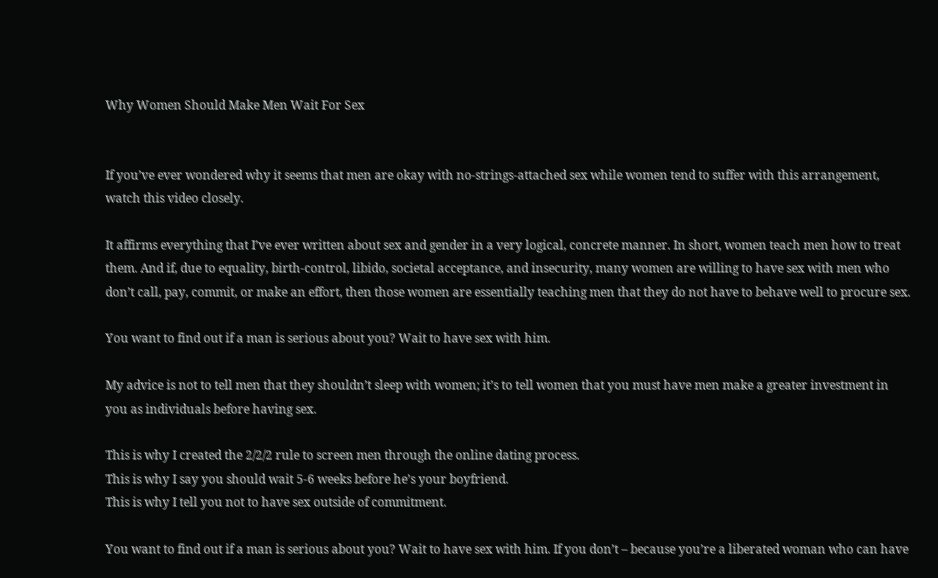Why Women Should Make Men Wait For Sex


If you’ve ever wondered why it seems that men are okay with no-strings-attached sex while women tend to suffer with this arrangement, watch this video closely.

It affirms everything that I’ve ever written about sex and gender in a very logical, concrete manner. In short, women teach men how to treat them. And if, due to equality, birth-control, libido, societal acceptance, and insecurity, many women are willing to have sex with men who don’t call, pay, commit, or make an effort, then those women are essentially teaching men that they do not have to behave well to procure sex.

You want to find out if a man is serious about you? Wait to have sex with him.

My advice is not to tell men that they shouldn’t sleep with women; it’s to tell women that you must have men make a greater investment in you as individuals before having sex.

This is why I created the 2/2/2 rule to screen men through the online dating process.
This is why I say you should wait 5-6 weeks before he’s your boyfriend.
This is why I tell you not to have sex outside of commitment.

You want to find out if a man is serious about you? Wait to have sex with him. If you don’t – because you’re a liberated woman who can have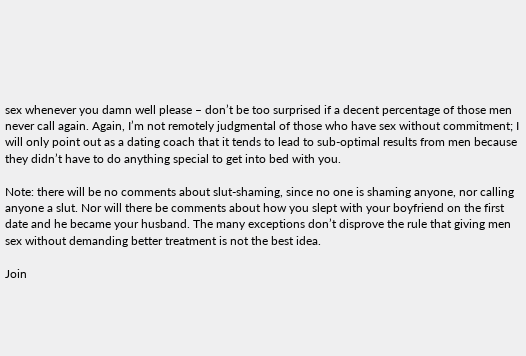sex whenever you damn well please – don’t be too surprised if a decent percentage of those men never call again. Again, I’m not remotely judgmental of those who have sex without commitment; I will only point out as a dating coach that it tends to lead to sub-optimal results from men because they didn’t have to do anything special to get into bed with you.

Note: there will be no comments about slut-shaming, since no one is shaming anyone, nor calling anyone a slut. Nor will there be comments about how you slept with your boyfriend on the first date and he became your husband. The many exceptions don’t disprove the rule that giving men sex without demanding better treatment is not the best idea.

Join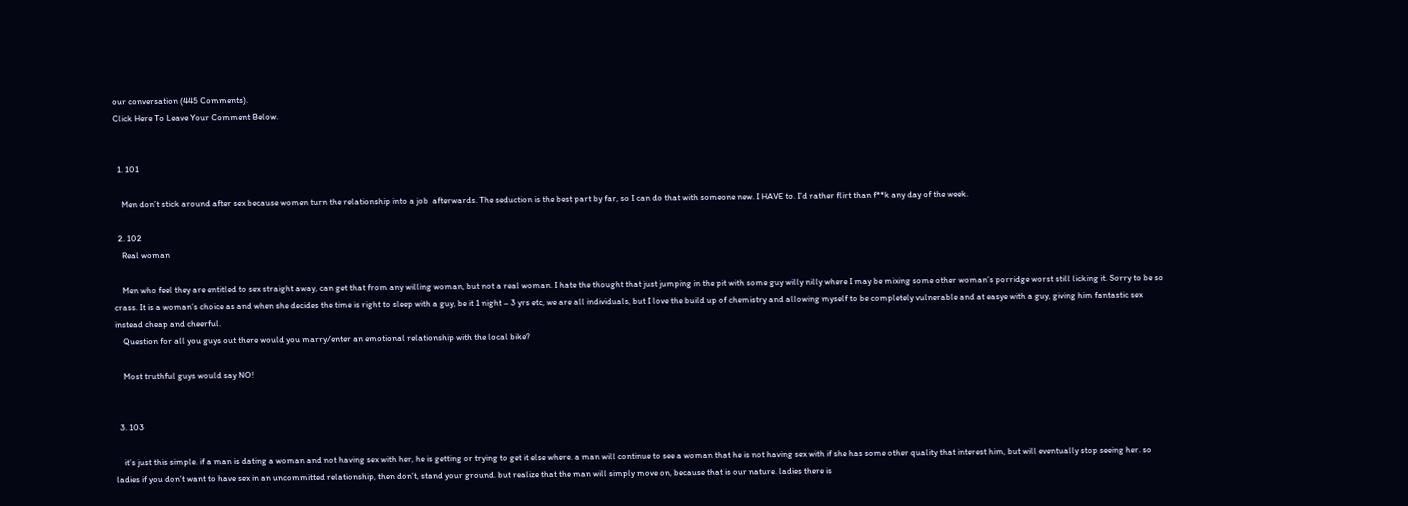our conversation (445 Comments).
Click Here To Leave Your Comment Below.


  1. 101

    Men don’t stick around after sex because women turn the relationship into a job  afterwards. The seduction is the best part by far, so I can do that with someone new. I HAVE to. I’d rather flirt than f**k any day of the week.

  2. 102
    Real woman

    Men who feel they are entitled to sex straight away, can get that from any willing woman, but not a real woman. I hate the thought that just jumping in the pit with some guy willy nilly where I may be mixing some other woman’s porridge worst still licking it. Sorry to be so crass. It is a woman’s choice as and when she decides the time is right to sleep with a guy, be it 1 night – 3 yrs etc, we are all individuals, but I love the build up of chemistry and allowing myself to be completely vulnerable and at easye with a guy, giving him fantastic sex instead cheap and cheerful.
    Question for all you guys out there would you marry/enter an emotional relationship with the local bike?

    Most truthful guys would say NO!


  3. 103

    it’s just this simple. if a man is dating a woman and not having sex with her, he is getting or trying to get it else where. a man will continue to see a woman that he is not having sex with if she has some other quality that interest him, but will eventually stop seeing her. so ladies if you don’t want to have sex in an uncommitted relationship, then don’t, stand your ground. but realize that the man will simply move on, because that is our nature. ladies there is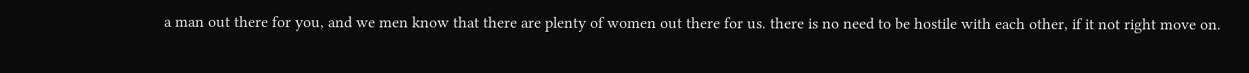a man out there for you, and we men know that there are plenty of women out there for us. there is no need to be hostile with each other, if it not right move on.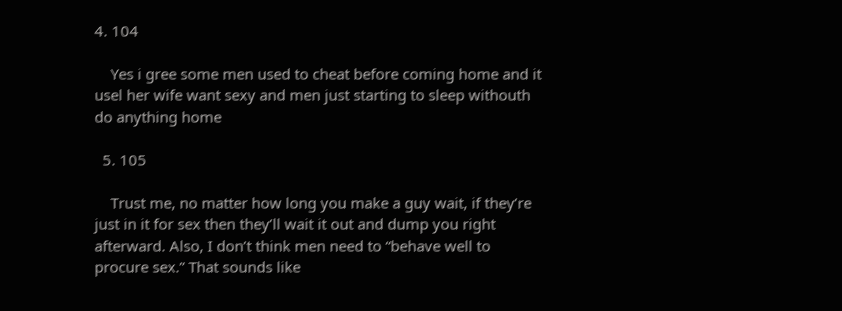4. 104

    Yes i gree some men used to cheat before coming home and it usel her wife want sexy and men just starting to sleep withouth do anything home

  5. 105

    Trust me, no matter how long you make a guy wait, if they’re just in it for sex then they’ll wait it out and dump you right afterward. Also, I don’t think men need to “behave well to procure sex.” That sounds like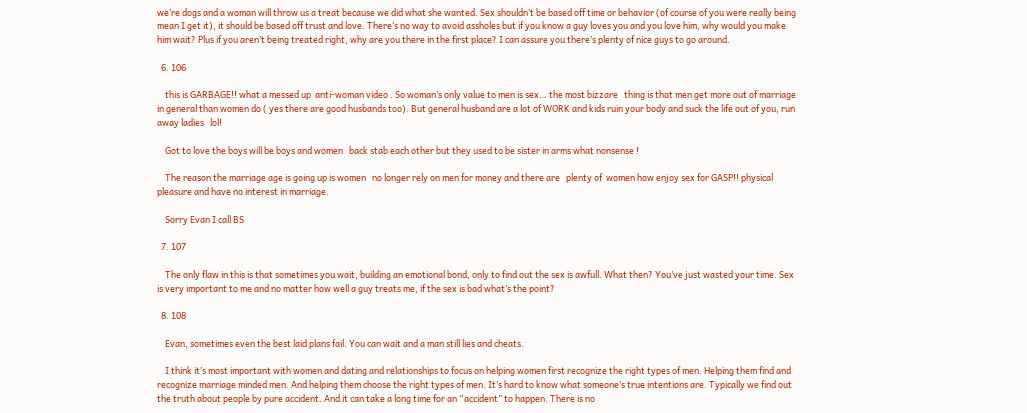we’re dogs and a woman will throw us a treat because we did what she wanted. Sex shouldn’t be based off time or behavior (of course of you were really being mean I get it), it should be based off trust and love. There’s no way to avoid assholes but if you know a guy loves you and you love him, why would you make him wait? Plus if you aren’t being treated right, why are you there in the first place? I can assure you there’s plenty of nice guys to go around.

  6. 106

    this is GARBAGE!! what a messed up  anti-woman video . So woman’s only value to men is sex… the most bizzare   thing is that men get more out of marriage in general than women do ( yes there are good husbands too). But general husband are a lot of WORK and kids ruin your body and suck the life out of you, run away ladies   lol!

    Got to love the boys will be boys and women   back stab each other but they used to be sister in arms what nonsense !

    The reason the marriage age is going up is women   no longer rely on men for money and there are   plenty of  women how enjoy sex for GASP!! physical pleasure and have no interest in marriage.

    Sorry Evan I call BS

  7. 107

    The only flaw in this is that sometimes you wait, building an emotional bond, only to find out the sex is awfull. What then? You’ve just wasted your time. Sex is very important to me and no matter how well a guy treats me, if the sex is bad what’s the point?

  8. 108

    Evan, sometimes even the best laid plans fail. You can wait and a man still lies and cheats.

    I think it’s most important with women and dating and relationships to focus on helping women first recognize the right types of men. Helping them find and recognize marriage minded men. And helping them choose the right types of men. It’s hard to know what someone’s true intentions are. Typically we find out the truth about people by pure accident. And it can take a long time for an “accident” to happen. There is no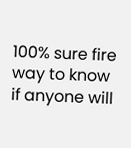100% sure fire way to know if anyone will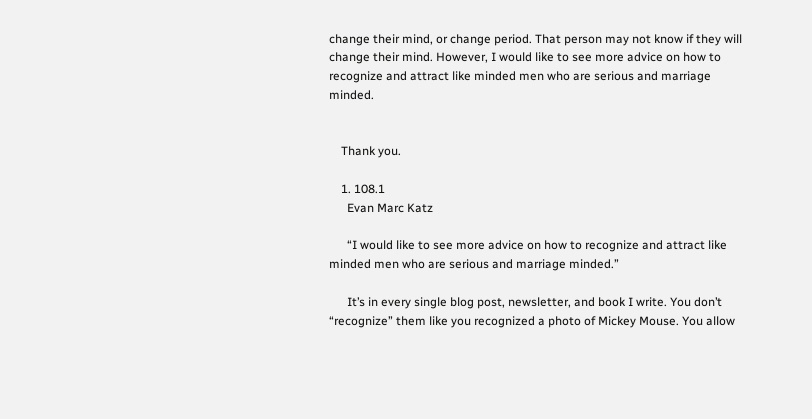change their mind, or change period. That person may not know if they will change their mind. However, I would like to see more advice on how to recognize and attract like minded men who are serious and marriage minded.


    Thank you.

    1. 108.1
      Evan Marc Katz

      “I would like to see more advice on how to recognize and attract like minded men who are serious and marriage minded.”

      It’s in every single blog post, newsletter, and book I write. You don’t “recognize” them like you recognized a photo of Mickey Mouse. You allow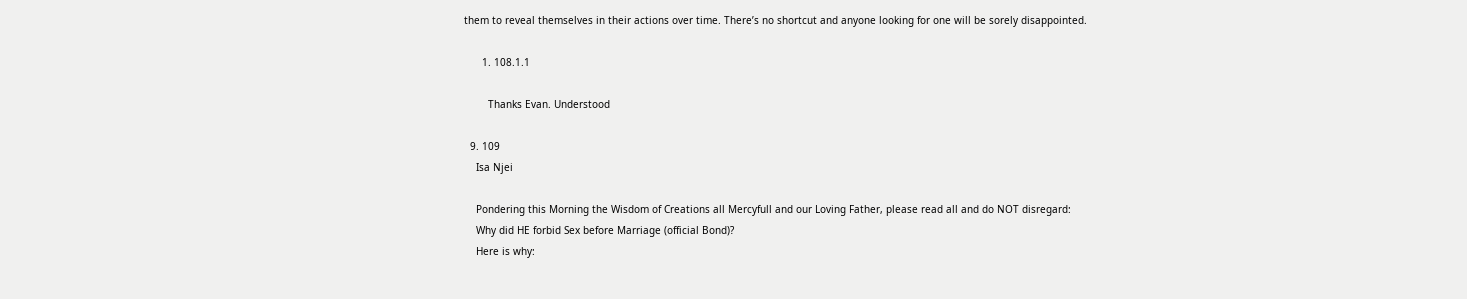them to reveal themselves in their actions over time. There’s no shortcut and anyone looking for one will be sorely disappointed.

      1. 108.1.1

        Thanks Evan. Understood

  9. 109
    Isa Njei

    Pondering this Morning the Wisdom of Creations all Mercyfull and our Loving Father, please read all and do NOT disregard:
    Why did HE forbid Sex before Marriage (official Bond)?
    Here is why: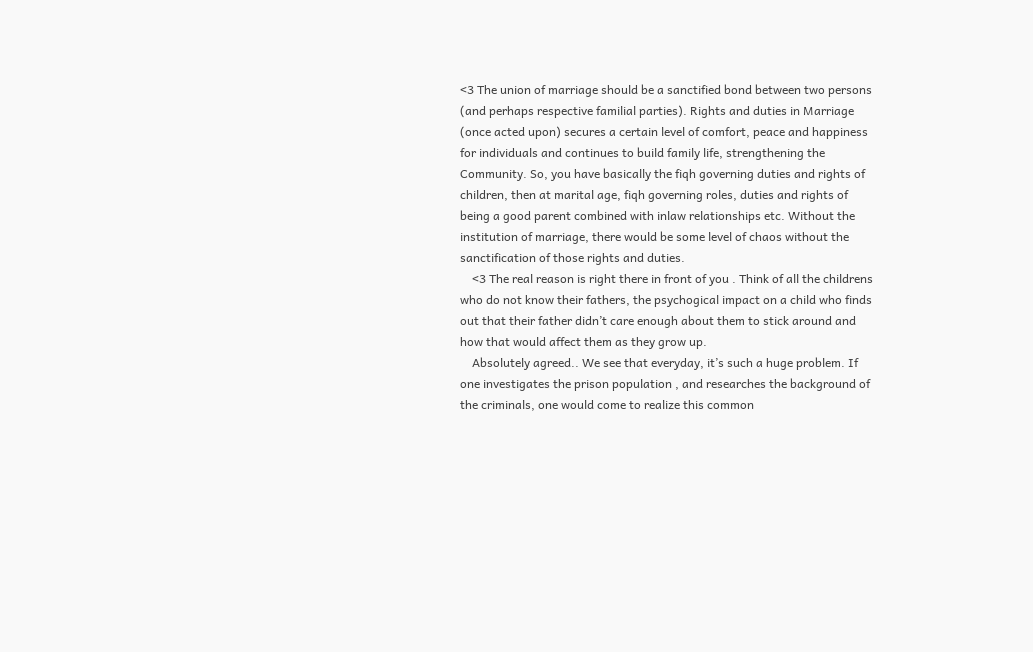<3 The union of marriage should be a sanctified bond between two persons (and perhaps respective familial parties). Rights and duties in Marriage (once acted upon) secures a certain level of comfort, peace and happiness for individuals and continues to build family life, strengthening the Community. So, you have basically the fiqh governing duties and rights of children, then at marital age, fiqh governing roles, duties and rights of being a good parent combined with inlaw relationships etc. Without the institution of marriage, there would be some level of chaos without the sanctification of those rights and duties.
    <3 The real reason is right there in front of you . Think of all the childrens who do not know their fathers, the psychogical impact on a child who finds out that their father didn’t care enough about them to stick around and how that would affect them as they grow up.
    Absolutely agreed.. We see that everyday, it’s such a huge problem. If one investigates the prison population , and researches the background of the criminals, one would come to realize this common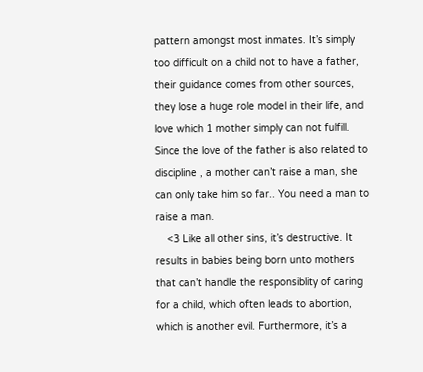pattern amongst most inmates. It’s simply too difficult on a child not to have a father, their guidance comes from other sources, they lose a huge role model in their life, and love which 1 mother simply can not fulfill. Since the love of the father is also related to discipline , a mother can’t raise a man, she can only take him so far.. You need a man to raise a man.
    <3 Like all other sins, it’s destructive. It results in babies being born unto mothers that can’t handle the responsiblity of caring for a child, which often leads to abortion, which is another evil. Furthermore, it’s a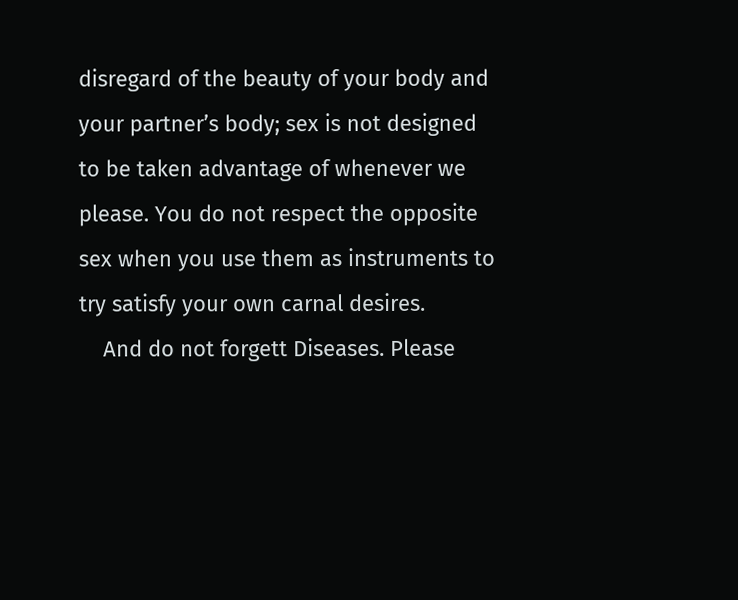disregard of the beauty of your body and your partner’s body; sex is not designed to be taken advantage of whenever we please. You do not respect the opposite sex when you use them as instruments to try satisfy your own carnal desires.
    And do not forgett Diseases. Please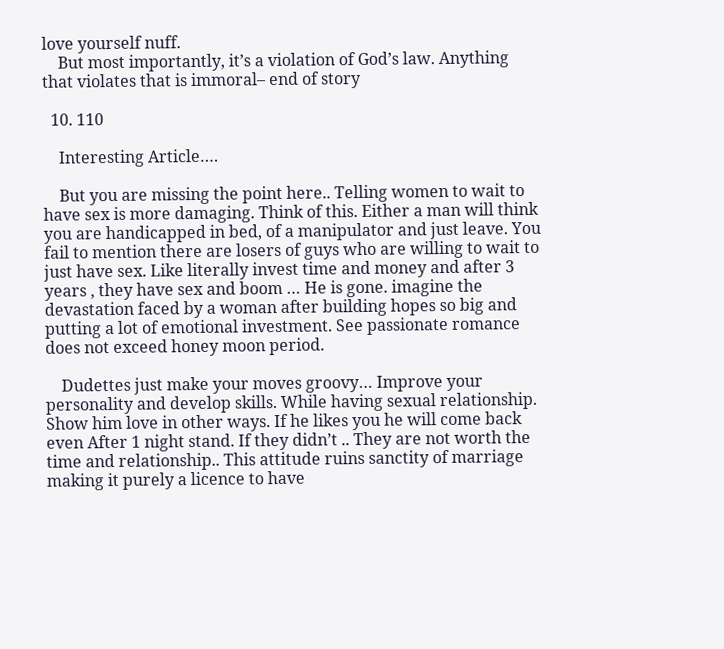love yourself nuff.
    But most importantly, it’s a violation of God’s law. Anything that violates that is immoral– end of story

  10. 110

    Interesting Article….

    But you are missing the point here.. Telling women to wait to have sex is more damaging. Think of this. Either a man will think you are handicapped in bed, of a manipulator and just leave. You fail to mention there are losers of guys who are willing to wait to just have sex. Like literally invest time and money and after 3 years , they have sex and boom … He is gone. imagine the devastation faced by a woman after building hopes so big and putting a lot of emotional investment. See passionate romance does not exceed honey moon period.

    Dudettes just make your moves groovy… Improve your personality and develop skills. While having sexual relationship. Show him love in other ways. If he likes you he will come back even After 1 night stand. If they didn’t .. They are not worth the time and relationship.. This attitude ruins sanctity of marriage making it purely a licence to have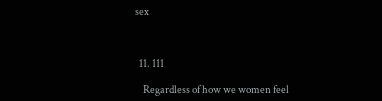sex



  11. 111

    Regardless of how we women feel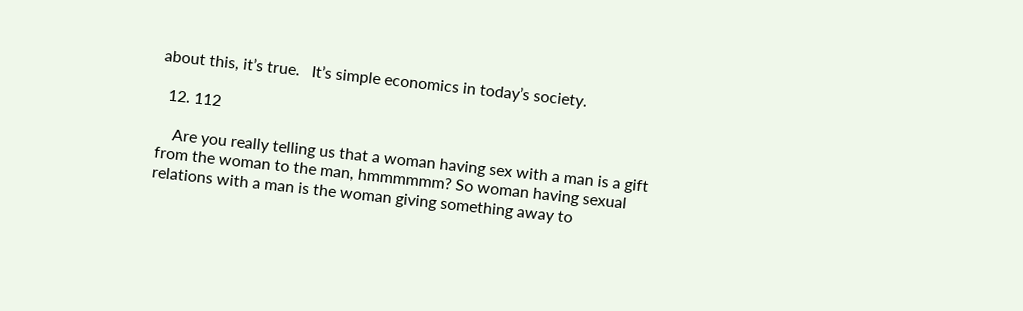about this, it’s true.   It’s simple economics in today’s society.

  12. 112

    Are you really telling us that a woman having sex with a man is a gift from the woman to the man, hmmmmmm? So woman having sexual relations with a man is the woman giving something away to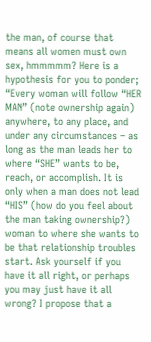the man, of course that means all women must own sex, hmmmmm? Here is a hypothesis for you to ponder; “Every woman will follow “HER MAN” (note ownership again) anywhere, to any place, and under any circumstances – as long as the man leads her to where “SHE” wants to be, reach, or accomplish. It is only when a man does not lead “HIS” (how do you feel about the man taking ownership?) woman to where she wants to be that relationship troubles start. Ask yourself if you have it all right, or perhaps you may just have it all wrong? I propose that a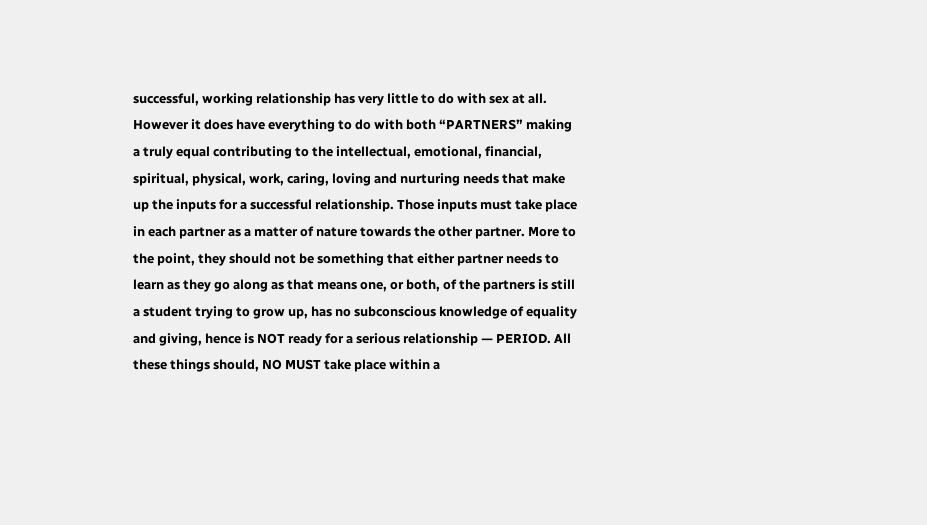successful, working relationship has very little to do with sex at all. However it does have everything to do with both “PARTNERS” making a truly equal contributing to the intellectual, emotional, financial, spiritual, physical, work, caring, loving and nurturing needs that make up the inputs for a successful relationship. Those inputs must take place in each partner as a matter of nature towards the other partner. More to the point, they should not be something that either partner needs to learn as they go along as that means one, or both, of the partners is still a student trying to grow up, has no subconscious knowledge of equality and giving, hence is NOT ready for a serious relationship — PERIOD. All these things should, NO MUST take place within a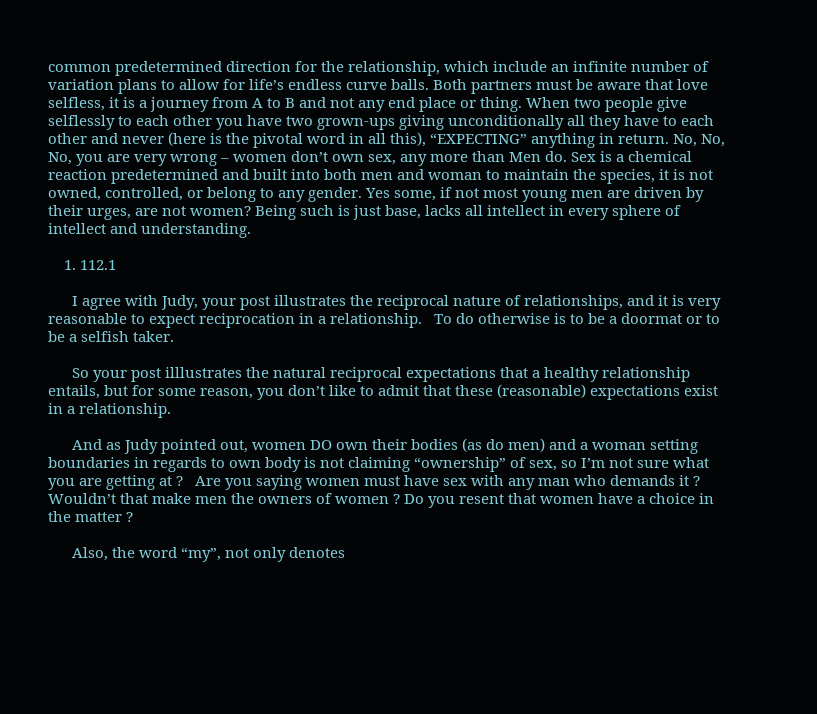common predetermined direction for the relationship, which include an infinite number of variation plans to allow for life’s endless curve balls. Both partners must be aware that love selfless, it is a journey from A to B and not any end place or thing. When two people give selflessly to each other you have two grown-ups giving unconditionally all they have to each other and never (here is the pivotal word in all this), “EXPECTING” anything in return. No, No, No, you are very wrong – women don’t own sex, any more than Men do. Sex is a chemical reaction predetermined and built into both men and woman to maintain the species, it is not owned, controlled, or belong to any gender. Yes some, if not most young men are driven by their urges, are not women? Being such is just base, lacks all intellect in every sphere of intellect and understanding.

    1. 112.1

      I agree with Judy, your post illustrates the reciprocal nature of relationships, and it is very reasonable to expect reciprocation in a relationship.   To do otherwise is to be a doormat or to be a selfish taker.

      So your post illlustrates the natural reciprocal expectations that a healthy relationship entails, but for some reason, you don’t like to admit that these (reasonable) expectations exist in a relationship.

      And as Judy pointed out, women DO own their bodies (as do men) and a woman setting boundaries in regards to own body is not claiming “ownership” of sex, so I’m not sure what you are getting at ?   Are you saying women must have sex with any man who demands it ?   Wouldn’t that make men the owners of women ? Do you resent that women have a choice in the matter ?

      Also, the word “my”, not only denotes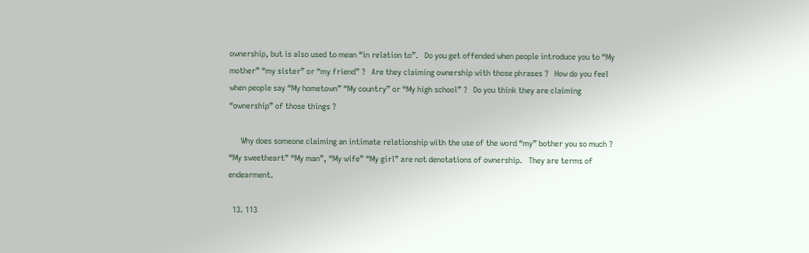ownership, but is also used to mean “in relation to”.   Do you get offended when people introduce you to “My mother” “my sister” or “my friend” ?   Are they claiming ownership with those phrases ?   How do you feel when people say “My hometown” “My country” or “My high school” ?   Do you think they are claiming “ownership” of those things ?

      Why does someone claiming an intimate relationship with the use of the word “my” bother you so much ?   “My sweetheart” “My man”, “My wife” “My girl” are not denotations of ownership.   They are terms of endearment.

  13. 113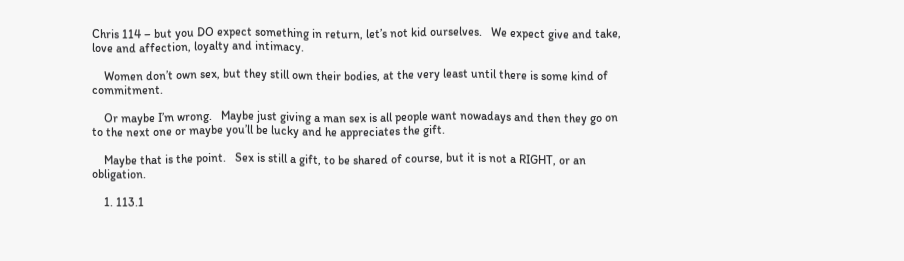Chris 114 – but you DO expect something in return, let’s not kid ourselves.   We expect give and take, love and affection, loyalty and intimacy.

    Women don’t own sex, but they still own their bodies, at the very least until there is some kind of commitment.

    Or maybe I’m wrong.   Maybe just giving a man sex is all people want nowadays and then they go on to the next one or maybe you’ll be lucky and he appreciates the gift.

    Maybe that is the point.   Sex is still a gift, to be shared of course, but it is not a RIGHT, or an obligation.

    1. 113.1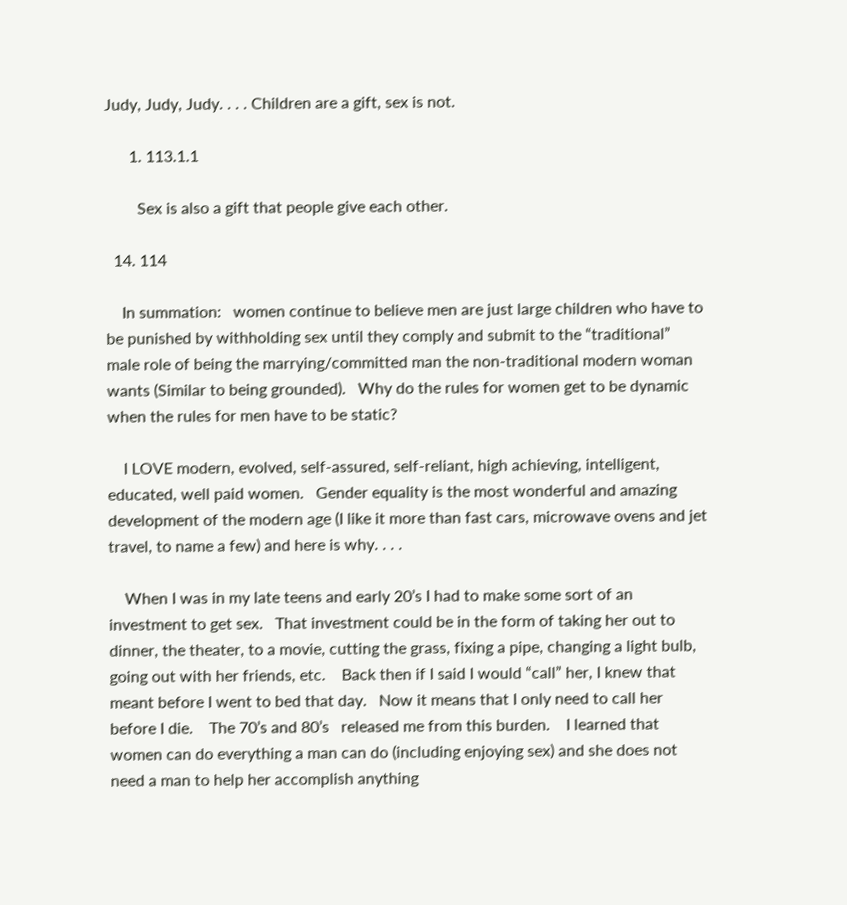Judy, Judy, Judy. . . . Children are a gift, sex is not.

      1. 113.1.1

        Sex is also a gift that people give each other.

  14. 114

    In summation:   women continue to believe men are just large children who have to be punished by withholding sex until they comply and submit to the “traditional” male role of being the marrying/committed man the non-traditional modern woman wants (Similar to being grounded).   Why do the rules for women get to be dynamic when the rules for men have to be static?

    I LOVE modern, evolved, self-assured, self-reliant, high achieving, intelligent, educated, well paid women.   Gender equality is the most wonderful and amazing development of the modern age (I like it more than fast cars, microwave ovens and jet travel, to name a few) and here is why. . . .

    When I was in my late teens and early 20’s I had to make some sort of an investment to get sex.   That investment could be in the form of taking her out to dinner, the theater, to a movie, cutting the grass, fixing a pipe, changing a light bulb, going out with her friends, etc.    Back then if I said I would “call” her, I knew that meant before I went to bed that day.   Now it means that I only need to call her before I die.    The 70’s and 80’s   released me from this burden.    I learned that women can do everything a man can do (including enjoying sex) and she does not need a man to help her accomplish anything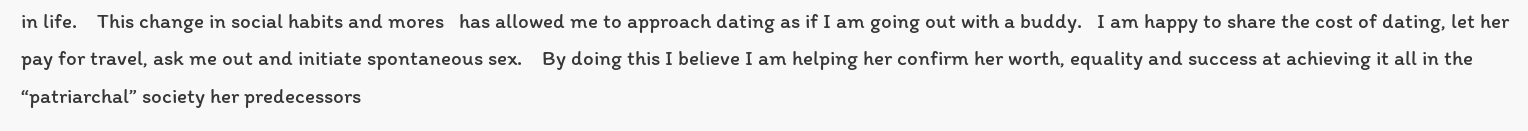in life.    This change in social habits and mores   has allowed me to approach dating as if I am going out with a buddy.   I am happy to share the cost of dating, let her pay for travel, ask me out and initiate spontaneous sex.    By doing this I believe I am helping her confirm her worth, equality and success at achieving it all in the “patriarchal” society her predecessors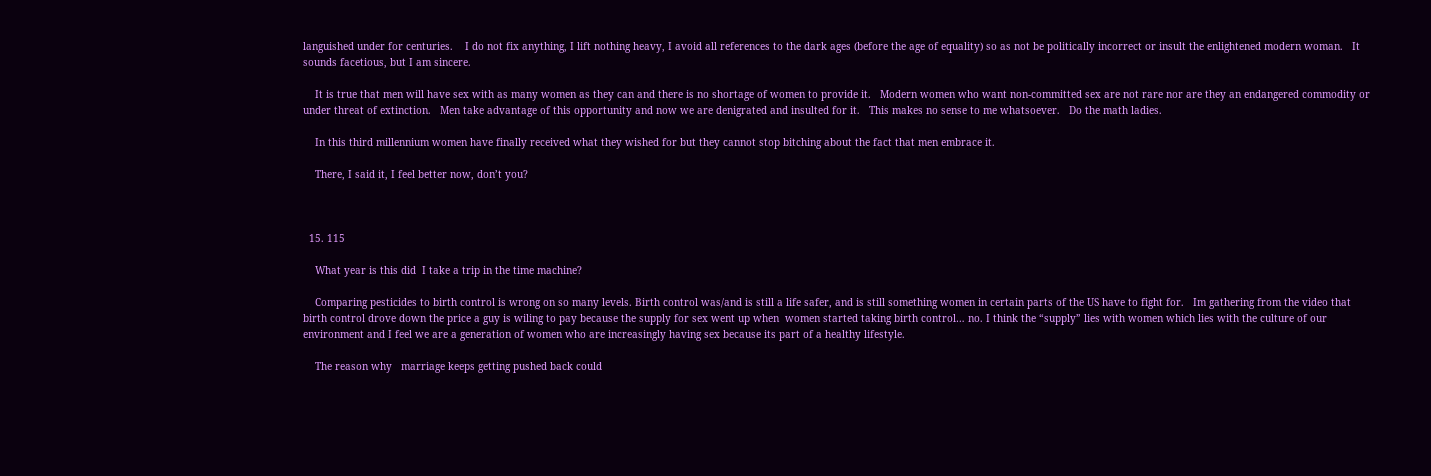languished under for centuries.    I do not fix anything, I lift nothing heavy, I avoid all references to the dark ages (before the age of equality) so as not be politically incorrect or insult the enlightened modern woman.   It sounds facetious, but I am sincere.

    It is true that men will have sex with as many women as they can and there is no shortage of women to provide it.   Modern women who want non-committed sex are not rare nor are they an endangered commodity or under threat of extinction.   Men take advantage of this opportunity and now we are denigrated and insulted for it.   This makes no sense to me whatsoever.   Do the math ladies.

    In this third millennium women have finally received what they wished for but they cannot stop bitching about the fact that men embrace it.

    There, I said it, I feel better now, don’t you?



  15. 115

    What year is this did  I take a trip in the time machine?

    Comparing pesticides to birth control is wrong on so many levels. Birth control was/and is still a life safer, and is still something women in certain parts of the US have to fight for.   Im gathering from the video that   birth control drove down the price a guy is wiling to pay because the supply for sex went up when  women started taking birth control… no. I think the “supply” lies with women which lies with the culture of our environment and I feel we are a generation of women who are increasingly having sex because its part of a healthy lifestyle.

    The reason why   marriage keeps getting pushed back could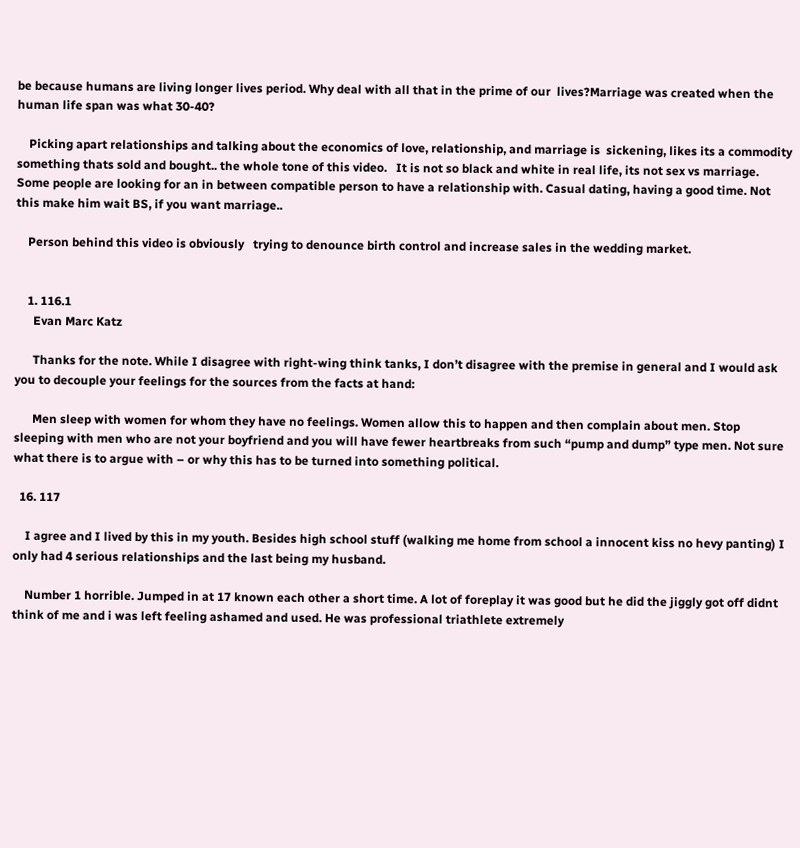be because humans are living longer lives period. Why deal with all that in the prime of our  lives?Marriage was created when the human life span was what 30-40?

    Picking apart relationships and talking about the economics of love, relationship, and marriage is  sickening, likes its a commodity something thats sold and bought.. the whole tone of this video.   It is not so black and white in real life, its not sex vs marriage. Some people are looking for an in between compatible person to have a relationship with. Casual dating, having a good time. Not this make him wait BS, if you want marriage..

    Person behind this video is obviously   trying to denounce birth control and increase sales in the wedding market.


    1. 116.1
      Evan Marc Katz

      Thanks for the note. While I disagree with right-wing think tanks, I don’t disagree with the premise in general and I would ask you to decouple your feelings for the sources from the facts at hand:

      Men sleep with women for whom they have no feelings. Women allow this to happen and then complain about men. Stop sleeping with men who are not your boyfriend and you will have fewer heartbreaks from such “pump and dump” type men. Not sure what there is to argue with – or why this has to be turned into something political.

  16. 117

    I agree and I lived by this in my youth. Besides high school stuff (walking me home from school a innocent kiss no hevy panting) I only had 4 serious relationships and the last being my husband.

    Number 1 horrible. Jumped in at 17 known each other a short time. A lot of foreplay it was good but he did the jiggly got off didnt think of me and i was left feeling ashamed and used. He was professional triathlete extremely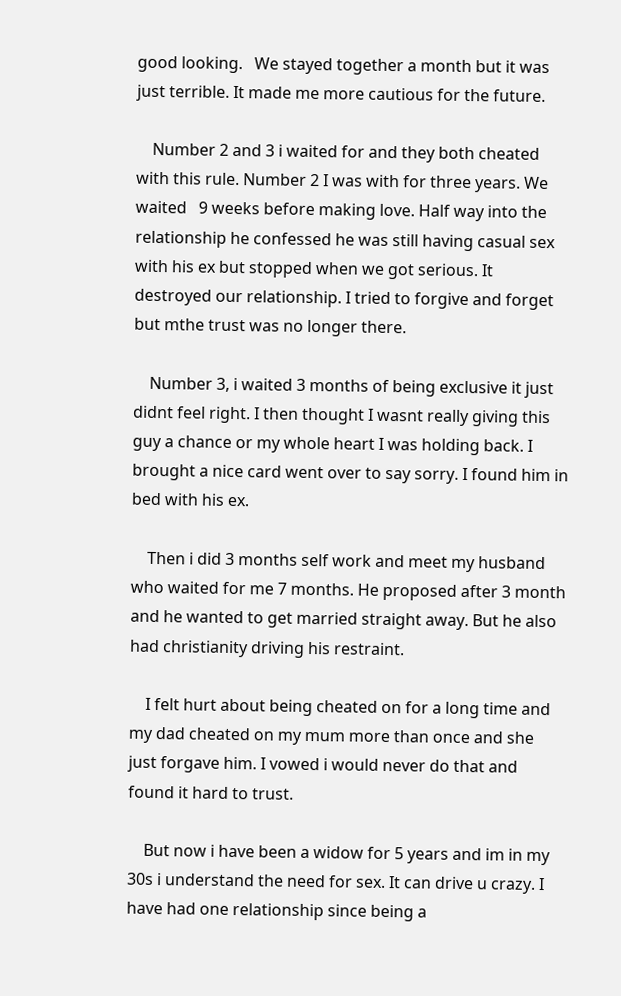good looking.   We stayed together a month but it was just terrible. It made me more cautious for the future.

    Number 2 and 3 i waited for and they both cheated with this rule. Number 2 I was with for three years. We waited   9 weeks before making love. Half way into the relationship he confessed he was still having casual sex with his ex but stopped when we got serious. It destroyed our relationship. I tried to forgive and forget but mthe trust was no longer there.

    Number 3, i waited 3 months of being exclusive it just didnt feel right. I then thought I wasnt really giving this guy a chance or my whole heart I was holding back. I brought a nice card went over to say sorry. I found him in bed with his ex.

    Then i did 3 months self work and meet my husband who waited for me 7 months. He proposed after 3 month and he wanted to get married straight away. But he also had christianity driving his restraint.

    I felt hurt about being cheated on for a long time and my dad cheated on my mum more than once and she just forgave him. I vowed i would never do that and found it hard to trust.

    But now i have been a widow for 5 years and im in my 30s i understand the need for sex. It can drive u crazy. I have had one relationship since being a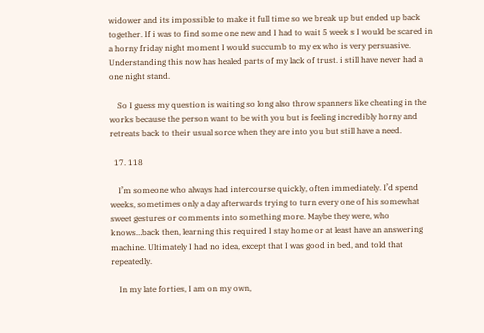widower and its impossible to make it full time so we break up but ended up back together. If i was to find some one new and I had to wait 5 week s I would be scared in a horny friday night moment I would succumb to my ex who is very persuasive. Understanding this now has healed parts of my lack of trust. i still have never had a one night stand.

    So I guess my question is waiting so long also throw spanners like cheating in the works because the person want to be with you but is feeling incredibly horny and retreats back to their usual sorce when they are into you but still have a need.

  17. 118

    I’m someone who always had intercourse quickly, often immediately. I’d spend  weeks, sometimes only a day afterwards trying to turn every one of his somewhat sweet gestures or comments into something more. Maybe they were, who knows…back then, learning this required I stay home or at least have an answering machine. Ultimately I had no idea, except that I was good in bed, and told that repeatedly.

    In my late forties, I am on my own,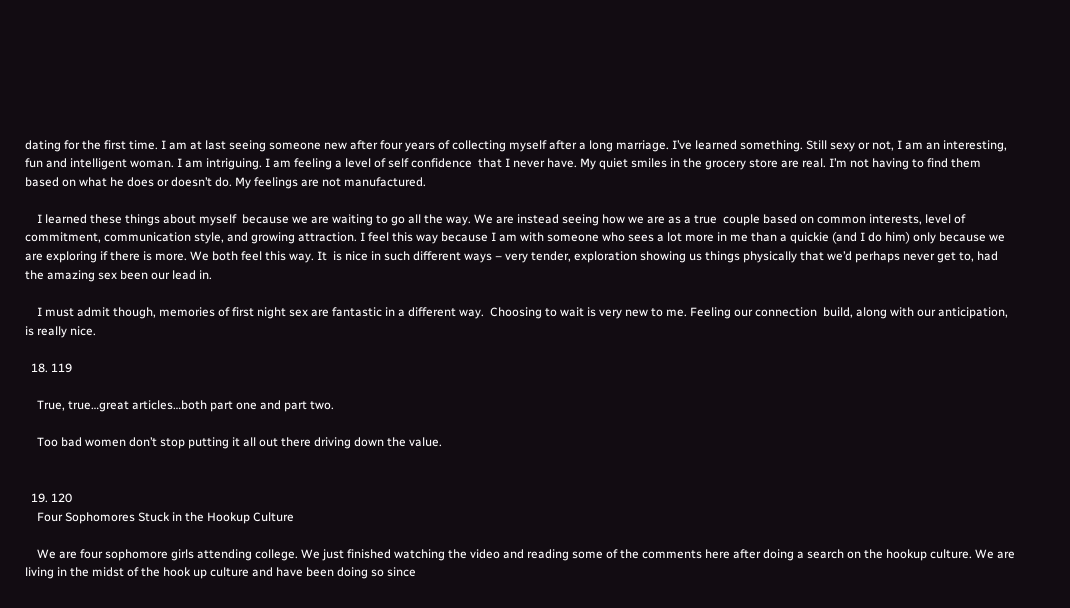dating for the first time. I am at last seeing someone new after four years of collecting myself after a long marriage. I’ve learned something. Still sexy or not, I am an interesting, fun and intelligent woman. I am intriguing. I am feeling a level of self confidence  that I never have. My quiet smiles in the grocery store are real. I’m not having to find them based on what he does or doesn’t do. My feelings are not manufactured.

    I learned these things about myself  because we are waiting to go all the way. We are instead seeing how we are as a true  couple based on common interests, level of commitment, communication style, and growing attraction. I feel this way because I am with someone who sees a lot more in me than a quickie (and I do him) only because we are exploring if there is more. We both feel this way. It  is nice in such different ways – very tender, exploration showing us things physically that we’d perhaps never get to, had the amazing sex been our lead in.

    I must admit though, memories of first night sex are fantastic in a different way.  Choosing to wait is very new to me. Feeling our connection  build, along with our anticipation, is really nice.

  18. 119

    True, true…great articles…both part one and part two.

    Too bad women don’t stop putting it all out there driving down the value.


  19. 120
    Four Sophomores Stuck in the Hookup Culture

    We are four sophomore girls attending college. We just finished watching the video and reading some of the comments here after doing a search on the hookup culture. We are living in the midst of the hook up culture and have been doing so since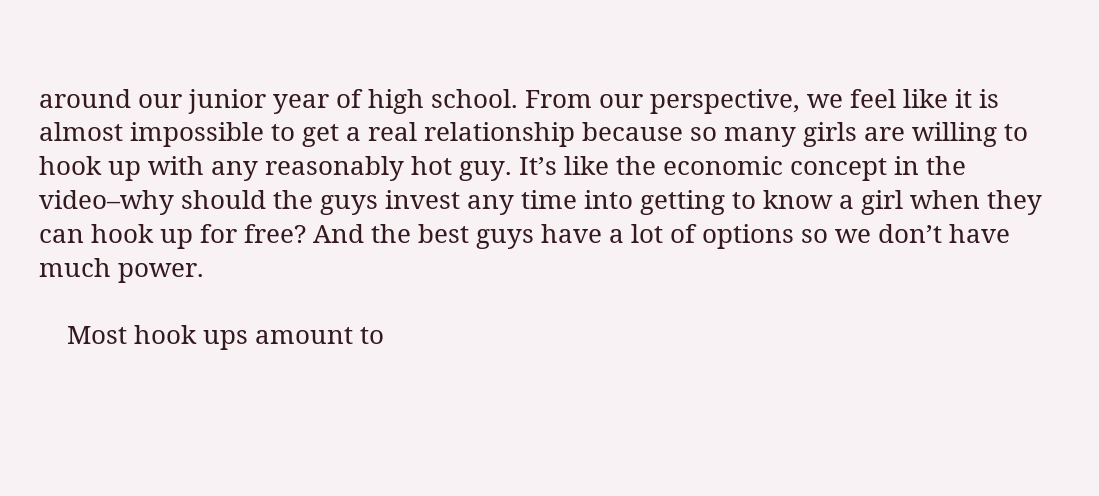around our junior year of high school. From our perspective, we feel like it is almost impossible to get a real relationship because so many girls are willing to hook up with any reasonably hot guy. It’s like the economic concept in the video–why should the guys invest any time into getting to know a girl when they can hook up for free? And the best guys have a lot of options so we don’t have much power.

    Most hook ups amount to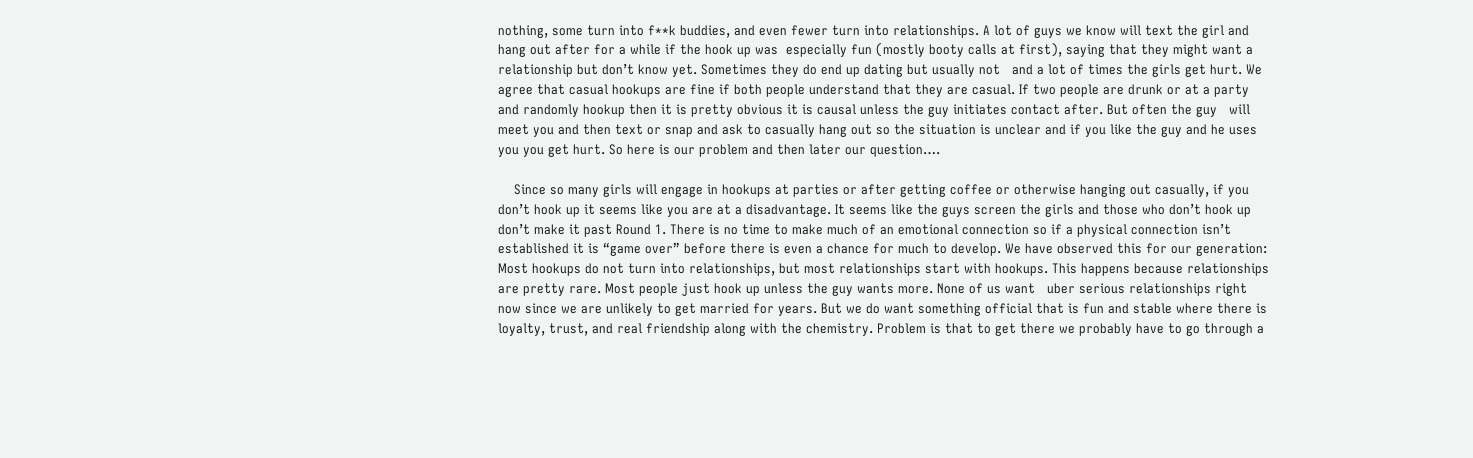nothing, some turn into f**k buddies, and even fewer turn into relationships. A lot of guys we know will text the girl and hang out after for a while if the hook up was  especially fun (mostly booty calls at first), saying that they might want a relationship but don’t know yet. Sometimes they do end up dating but usually not   and a lot of times the girls get hurt. We agree that casual hookups are fine if both people understand that they are casual. If two people are drunk or at a party and randomly hookup then it is pretty obvious it is causal unless the guy initiates contact after. But often the guy   will meet you and then text or snap and ask to casually hang out so the situation is unclear and if you like the guy and he uses you you get hurt. So here is our problem and then later our question….

    Since so many girls will engage in hookups at parties or after getting coffee or otherwise hanging out casually, if you don’t hook up it seems like you are at a disadvantage. It seems like the guys screen the girls and those who don’t hook up don’t make it past Round 1. There is no time to make much of an emotional connection so if a physical connection isn’t established it is “game over” before there is even a chance for much to develop. We have observed this for our generation: Most hookups do not turn into relationships, but most relationships start with hookups. This happens because relationships are pretty rare. Most people just hook up unless the guy wants more. None of us want   uber serious relationships right now since we are unlikely to get married for years. But we do want something official that is fun and stable where there is loyalty, trust, and real friendship along with the chemistry. Problem is that to get there we probably have to go through a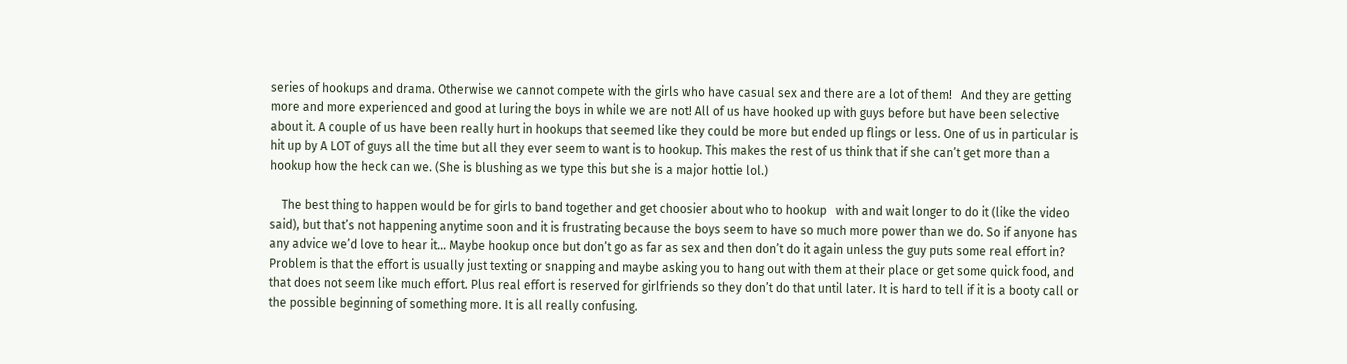series of hookups and drama. Otherwise we cannot compete with the girls who have casual sex and there are a lot of them!   And they are getting more and more experienced and good at luring the boys in while we are not! All of us have hooked up with guys before but have been selective about it. A couple of us have been really hurt in hookups that seemed like they could be more but ended up flings or less. One of us in particular is hit up by A LOT of guys all the time but all they ever seem to want is to hookup. This makes the rest of us think that if she can’t get more than a hookup how the heck can we. (She is blushing as we type this but she is a major hottie lol.)

    The best thing to happen would be for girls to band together and get choosier about who to hookup   with and wait longer to do it (like the video said), but that’s not happening anytime soon and it is frustrating because the boys seem to have so much more power than we do. So if anyone has any advice we’d love to hear it… Maybe hookup once but don’t go as far as sex and then don’t do it again unless the guy puts some real effort in? Problem is that the effort is usually just texting or snapping and maybe asking you to hang out with them at their place or get some quick food, and that does not seem like much effort. Plus real effort is reserved for girlfriends so they don’t do that until later. It is hard to tell if it is a booty call or the possible beginning of something more. It is all really confusing.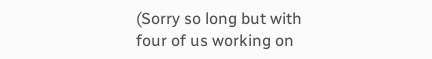(Sorry so long but with four of us working on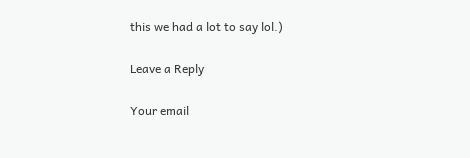this we had a lot to say lol.)

Leave a Reply

Your email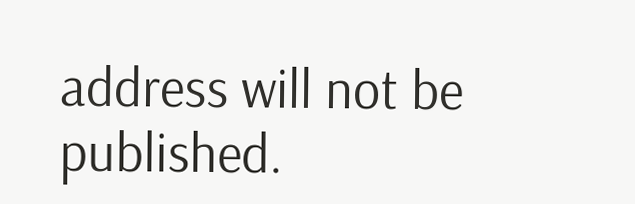address will not be published.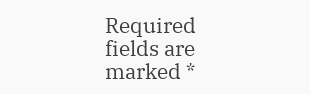Required fields are marked *